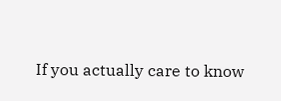If you actually care to know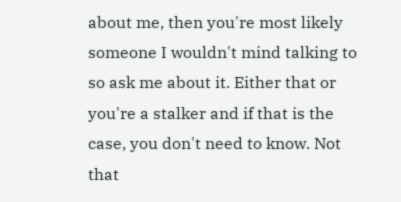about me, then you're most likely someone I wouldn't mind talking to so ask me about it. Either that or you're a stalker and if that is the case, you don't need to know. Not that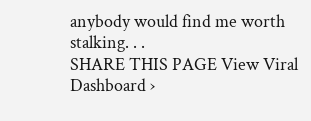anybody would find me worth stalking. . .
SHARE THIS PAGE View Viral Dashboard ›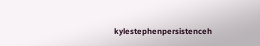kylestephenpersistenceh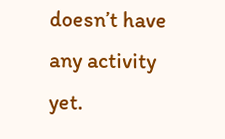doesn’t have any activity yet.